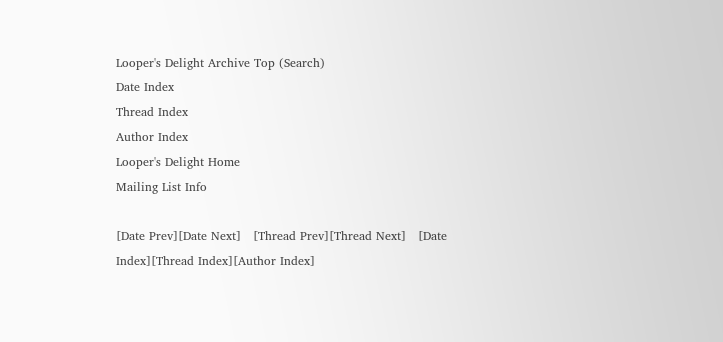Looper's Delight Archive Top (Search)
Date Index
Thread Index
Author Index
Looper's Delight Home
Mailing List Info

[Date Prev][Date Next]   [Thread Prev][Thread Next]   [Date Index][Thread Index][Author Index]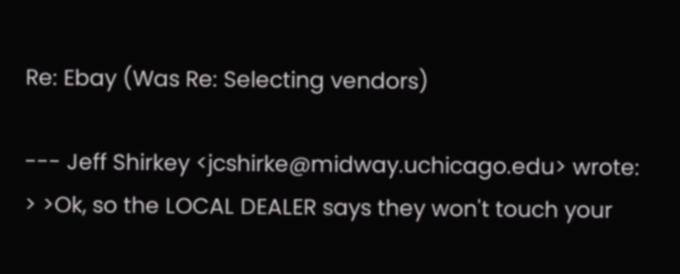Re: Ebay (Was Re: Selecting vendors)

--- Jeff Shirkey <jcshirke@midway.uchicago.edu> wrote:
> >Ok, so the LOCAL DEALER says they won't touch your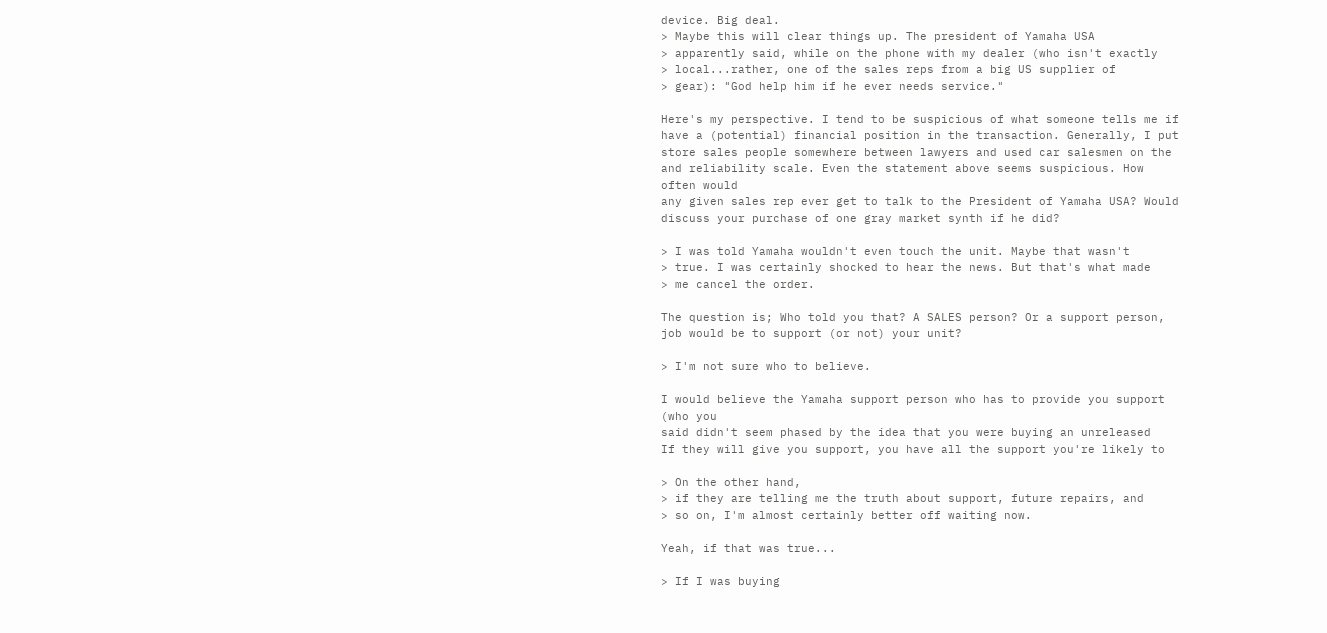device. Big deal.
> Maybe this will clear things up. The president of Yamaha USA
> apparently said, while on the phone with my dealer (who isn't exactly
> local...rather, one of the sales reps from a big US supplier of
> gear): "God help him if he ever needs service."

Here's my perspective. I tend to be suspicious of what someone tells me if
have a (potential) financial position in the transaction. Generally, I put
store sales people somewhere between lawyers and used car salesmen on the
and reliability scale. Even the statement above seems suspicious. How
often would
any given sales rep ever get to talk to the President of Yamaha USA? Would
discuss your purchase of one gray market synth if he did?

> I was told Yamaha wouldn't even touch the unit. Maybe that wasn't
> true. I was certainly shocked to hear the news. But that's what made
> me cancel the order.

The question is; Who told you that? A SALES person? Or a support person,
job would be to support (or not) your unit?

> I'm not sure who to believe.

I would believe the Yamaha support person who has to provide you support
(who you
said didn't seem phased by the idea that you were buying an unreleased
If they will give you support, you have all the support you're likely to

> On the other hand,
> if they are telling me the truth about support, future repairs, and
> so on, I'm almost certainly better off waiting now.

Yeah, if that was true...

> If I was buying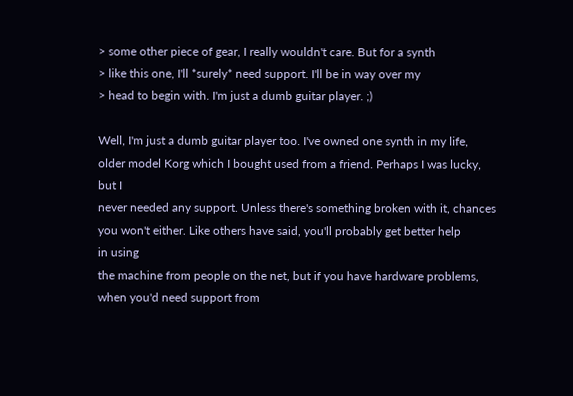> some other piece of gear, I really wouldn't care. But for a synth
> like this one, I'll *surely* need support. I'll be in way over my
> head to begin with. I'm just a dumb guitar player. ;)

Well, I'm just a dumb guitar player too. I've owned one synth in my life,
older model Korg which I bought used from a friend. Perhaps I was lucky,
but I
never needed any support. Unless there's something broken with it, chances
you won't either. Like others have said, you'll probably get better help
in using
the machine from people on the net, but if you have hardware problems,
when you'd need support from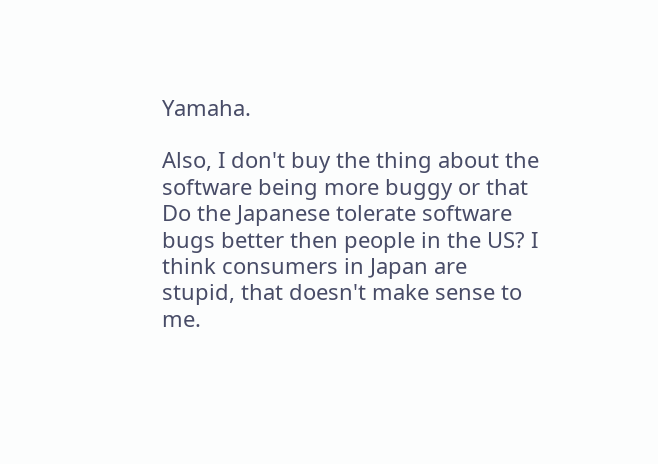Yamaha.

Also, I don't buy the thing about the software being more buggy or that
Do the Japanese tolerate software bugs better then people in the US? I
think consumers in Japan are stupid, that doesn't make sense to me.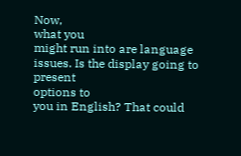Now,
what you
might run into are language issues. Is the display going to present
options to
you in English? That could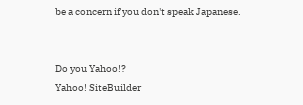be a concern if you don't speak Japanese.


Do you Yahoo!?
Yahoo! SiteBuilder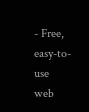- Free, easy-to-use web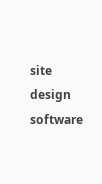site design software